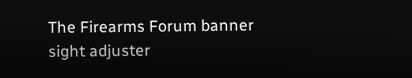The Firearms Forum banner
sight adjuster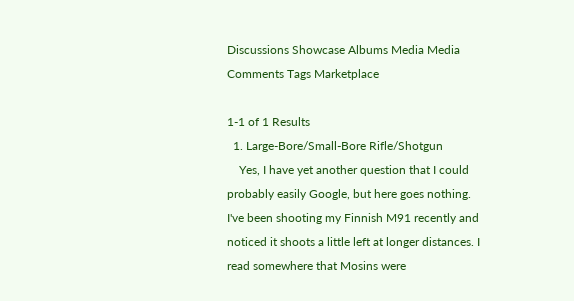Discussions Showcase Albums Media Media Comments Tags Marketplace

1-1 of 1 Results
  1. Large-Bore/Small-Bore Rifle/Shotgun
    Yes, I have yet another question that I could probably easily Google, but here goes nothing. I've been shooting my Finnish M91 recently and noticed it shoots a little left at longer distances. I read somewhere that Mosins were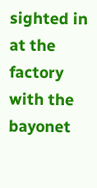sighted in at the factory with the bayonet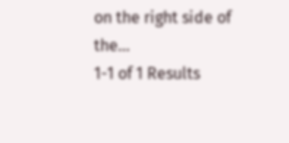on the right side of the...
1-1 of 1 Results